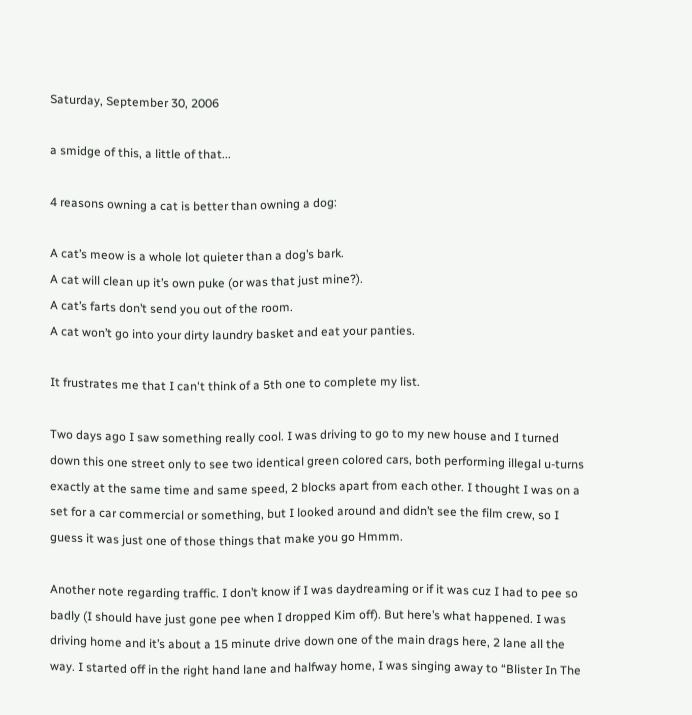Saturday, September 30, 2006

a smidge of this, a little of that...

4 reasons owning a cat is better than owning a dog:

A cat’s meow is a whole lot quieter than a dog’s bark.
A cat will clean up it’s own puke (or was that just mine?).
A cat’s farts don’t send you out of the room.
A cat won’t go into your dirty laundry basket and eat your panties.

It frustrates me that I can't think of a 5th one to complete my list.

Two days ago I saw something really cool. I was driving to go to my new house and I turned down this one street only to see two identical green colored cars, both performing illegal u-turns exactly at the same time and same speed, 2 blocks apart from each other. I thought I was on a set for a car commercial or something, but I looked around and didn’t see the film crew, so I guess it was just one of those things that make you go Hmmm.

Another note regarding traffic. I don’t know if I was daydreaming or if it was cuz I had to pee so badly (I should have just gone pee when I dropped Kim off). But here’s what happened. I was driving home and it’s about a 15 minute drive down one of the main drags here, 2 lane all the way. I started off in the right hand lane and halfway home, I was singing away to “Blister In The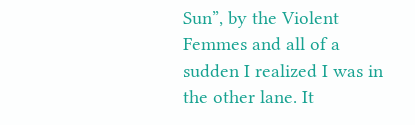Sun”, by the Violent Femmes and all of a sudden I realized I was in the other lane. It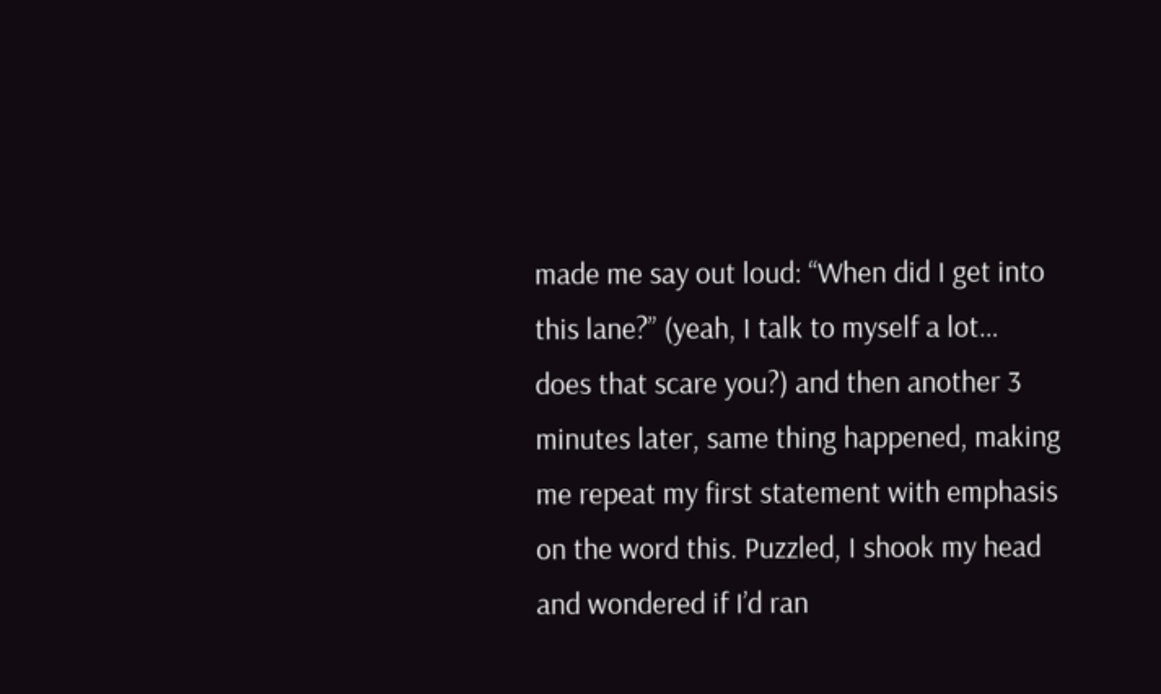made me say out loud: “When did I get into this lane?” (yeah, I talk to myself a lot… does that scare you?) and then another 3 minutes later, same thing happened, making me repeat my first statement with emphasis on the word this. Puzzled, I shook my head and wondered if I’d ran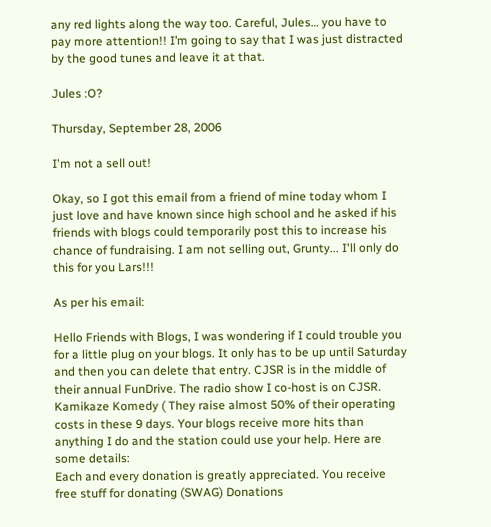any red lights along the way too. Careful, Jules… you have to pay more attention!! I’m going to say that I was just distracted by the good tunes and leave it at that.

Jules :O?

Thursday, September 28, 2006

I'm not a sell out!

Okay, so I got this email from a friend of mine today whom I just love and have known since high school and he asked if his friends with blogs could temporarily post this to increase his chance of fundraising. I am not selling out, Grunty... I'll only do this for you Lars!!!

As per his email:

Hello Friends with Blogs, I was wondering if I could trouble you for a little plug on your blogs. It only has to be up until Saturday and then you can delete that entry. CJSR is in the middle of their annual FunDrive. The radio show I co-host is on CJSR. Kamikaze Komedy ( They raise almost 50% of their operating costs in these 9 days. Your blogs receive more hits than anything I do and the station could use your help. Here are some details:
Each and every donation is greatly appreciated. You receive free stuff for donating (SWAG) Donations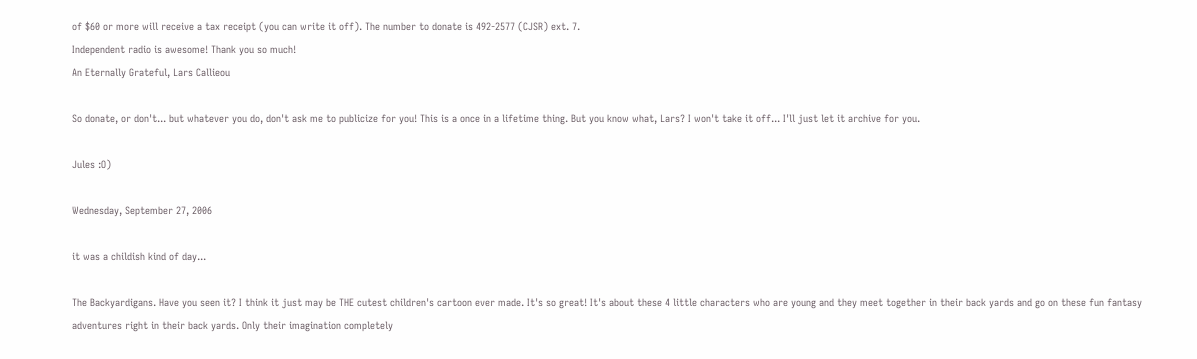of $60 or more will receive a tax receipt (you can write it off). The number to donate is 492-2577 (CJSR) ext. 7.
Independent radio is awesome! Thank you so much!
An Eternally Grateful, Lars Callieou

So donate, or don't... but whatever you do, don't ask me to publicize for you! This is a once in a lifetime thing. But you know what, Lars? I won't take it off... I'll just let it archive for you.

Jules :O)

Wednesday, September 27, 2006

it was a childish kind of day...

The Backyardigans. Have you seen it? I think it just may be THE cutest children's cartoon ever made. It's so great! It's about these 4 little characters who are young and they meet together in their back yards and go on these fun fantasy adventures right in their back yards. Only their imagination completely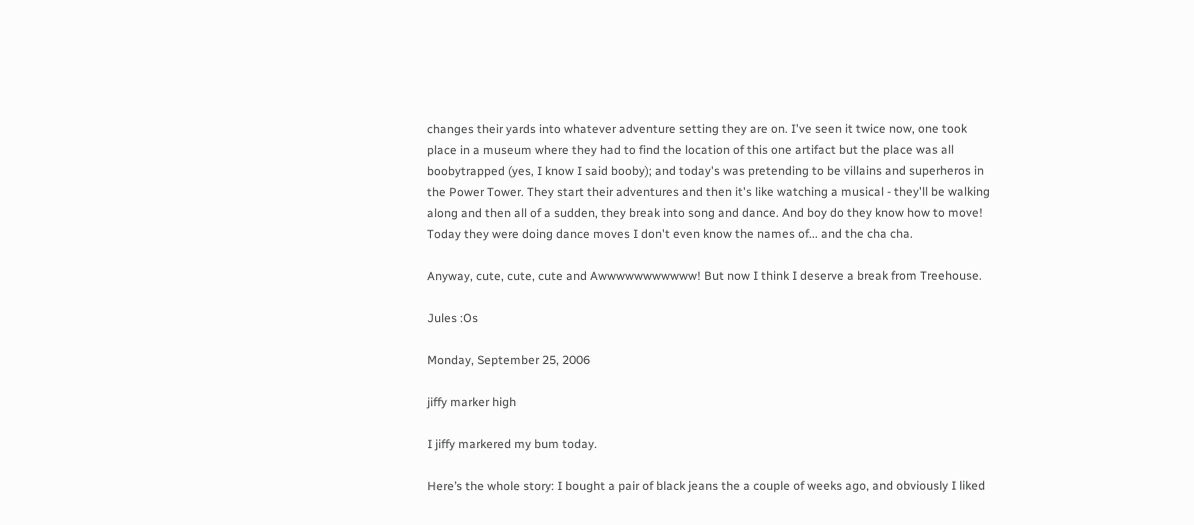changes their yards into whatever adventure setting they are on. I've seen it twice now, one took place in a museum where they had to find the location of this one artifact but the place was all boobytrapped (yes, I know I said booby); and today's was pretending to be villains and superheros in the Power Tower. They start their adventures and then it's like watching a musical - they'll be walking along and then all of a sudden, they break into song and dance. And boy do they know how to move! Today they were doing dance moves I don't even know the names of... and the cha cha.

Anyway, cute, cute, cute and Awwwwwwwwwww! But now I think I deserve a break from Treehouse.

Jules :Os

Monday, September 25, 2006

jiffy marker high

I jiffy markered my bum today.

Here’s the whole story: I bought a pair of black jeans the a couple of weeks ago, and obviously I liked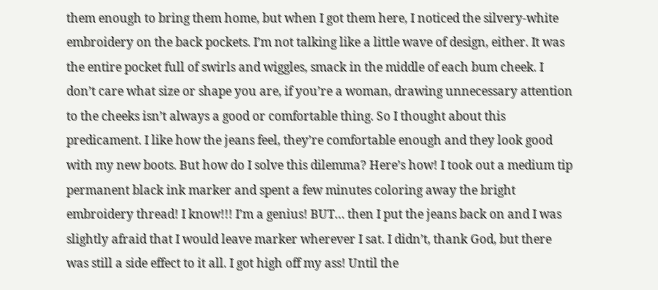them enough to bring them home, but when I got them here, I noticed the silvery-white embroidery on the back pockets. I’m not talking like a little wave of design, either. It was the entire pocket full of swirls and wiggles, smack in the middle of each bum cheek. I don’t care what size or shape you are, if you’re a woman, drawing unnecessary attention to the cheeks isn’t always a good or comfortable thing. So I thought about this predicament. I like how the jeans feel, they’re comfortable enough and they look good with my new boots. But how do I solve this dilemma? Here’s how! I took out a medium tip permanent black ink marker and spent a few minutes coloring away the bright embroidery thread! I know!!! I’m a genius! BUT… then I put the jeans back on and I was slightly afraid that I would leave marker wherever I sat. I didn’t, thank God, but there was still a side effect to it all. I got high off my ass! Until the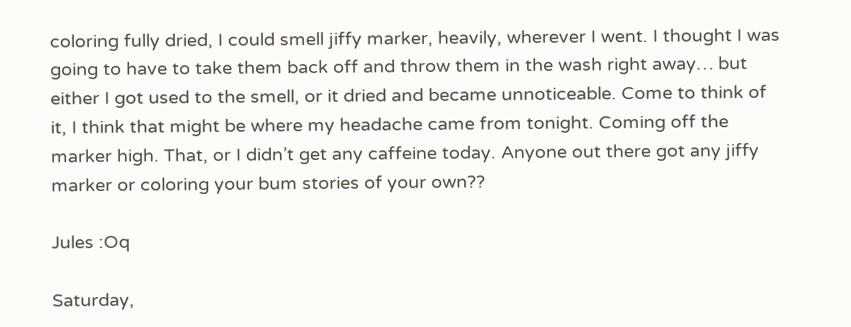coloring fully dried, I could smell jiffy marker, heavily, wherever I went. I thought I was going to have to take them back off and throw them in the wash right away… but either I got used to the smell, or it dried and became unnoticeable. Come to think of it, I think that might be where my headache came from tonight. Coming off the marker high. That, or I didn’t get any caffeine today. Anyone out there got any jiffy marker or coloring your bum stories of your own??

Jules :Oq

Saturday,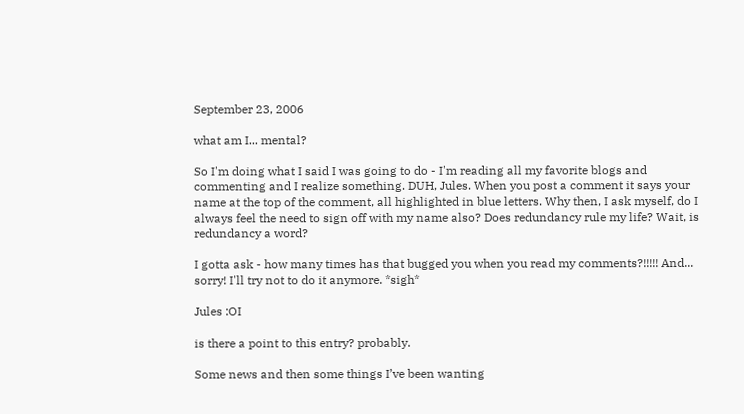September 23, 2006

what am I... mental?

So I'm doing what I said I was going to do - I'm reading all my favorite blogs and commenting and I realize something. DUH, Jules. When you post a comment it says your name at the top of the comment, all highlighted in blue letters. Why then, I ask myself, do I always feel the need to sign off with my name also? Does redundancy rule my life? Wait, is redundancy a word?

I gotta ask - how many times has that bugged you when you read my comments?!!!!! And... sorry! I'll try not to do it anymore. *sigh*

Jules :OI

is there a point to this entry? probably.

Some news and then some things I’ve been wanting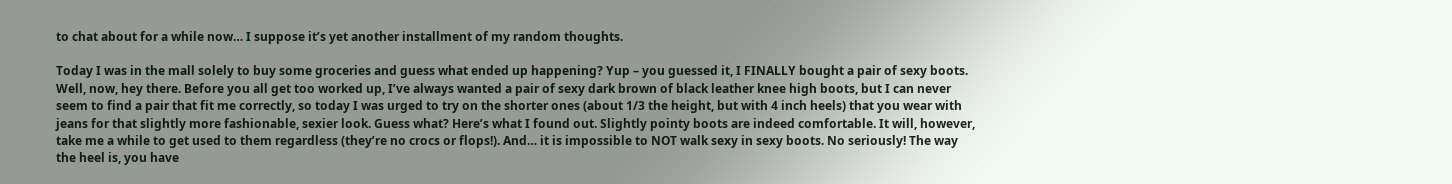to chat about for a while now… I suppose it’s yet another installment of my random thoughts.

Today I was in the mall solely to buy some groceries and guess what ended up happening? Yup – you guessed it, I FINALLY bought a pair of sexy boots. Well, now, hey there. Before you all get too worked up, I’ve always wanted a pair of sexy dark brown of black leather knee high boots, but I can never seem to find a pair that fit me correctly, so today I was urged to try on the shorter ones (about 1/3 the height, but with 4 inch heels) that you wear with jeans for that slightly more fashionable, sexier look. Guess what? Here’s what I found out. Slightly pointy boots are indeed comfortable. It will, however, take me a while to get used to them regardless (they’re no crocs or flops!). And… it is impossible to NOT walk sexy in sexy boots. No seriously! The way the heel is, you have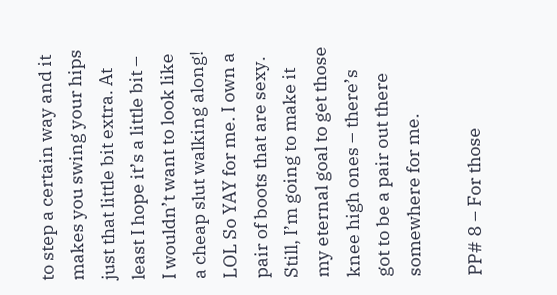to step a certain way and it makes you swing your hips just that little bit extra. At least I hope it’s a little bit – I wouldn’t want to look like a cheap slut walking along! LOL So YAY for me. I own a pair of boots that are sexy. Still, I’m going to make it my eternal goal to get those knee high ones – there’s got to be a pair out there somewhere for me.

PP# 8 – For those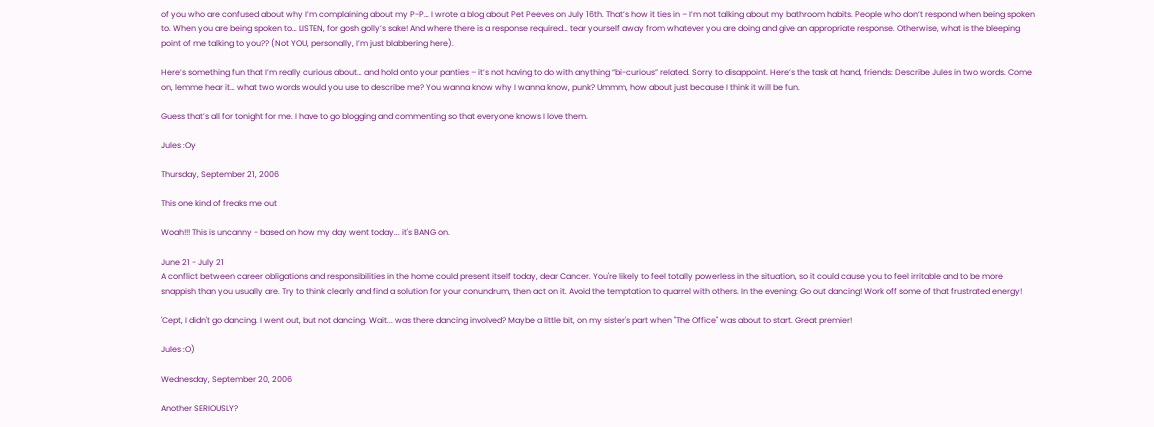of you who are confused about why I’m complaining about my P-P… I wrote a blog about Pet Peeves on July 16th. That’s how it ties in – I’m not talking about my bathroom habits. People who don’t respond when being spoken to. When you are being spoken to… LISTEN, for gosh golly’s sake! And where there is a response required… tear yourself away from whatever you are doing and give an appropriate response. Otherwise, what is the bleeping point of me talking to you?? (Not YOU, personally, I’m just blabbering here).

Here’s something fun that I’m really curious about… and hold onto your panties – it’s not having to do with anything “bi-curious” related. Sorry to disappoint. Here’s the task at hand, friends: Describe Jules in two words. Come on, lemme hear it… what two words would you use to describe me? You wanna know why I wanna know, punk? Ummm, how about just because I think it will be fun.

Guess that’s all for tonight for me. I have to go blogging and commenting so that everyone knows I love them.

Jules :Oy

Thursday, September 21, 2006

This one kind of freaks me out

Woah!!! This is uncanny - based on how my day went today... it's BANG on.

June 21 - July 21
A conflict between career obligations and responsibilities in the home could present itself today, dear Cancer. You're likely to feel totally powerless in the situation, so it could cause you to feel irritable and to be more snappish than you usually are. Try to think clearly and find a solution for your conundrum, then act on it. Avoid the temptation to quarrel with others. In the evening: Go out dancing! Work off some of that frustrated energy!

'Cept, I didn't go dancing. I went out, but not dancing. Wait... was there dancing involved? Maybe a little bit, on my sister's part when "The Office" was about to start. Great premier!

Jules :O)

Wednesday, September 20, 2006

Another SERIOUSLY?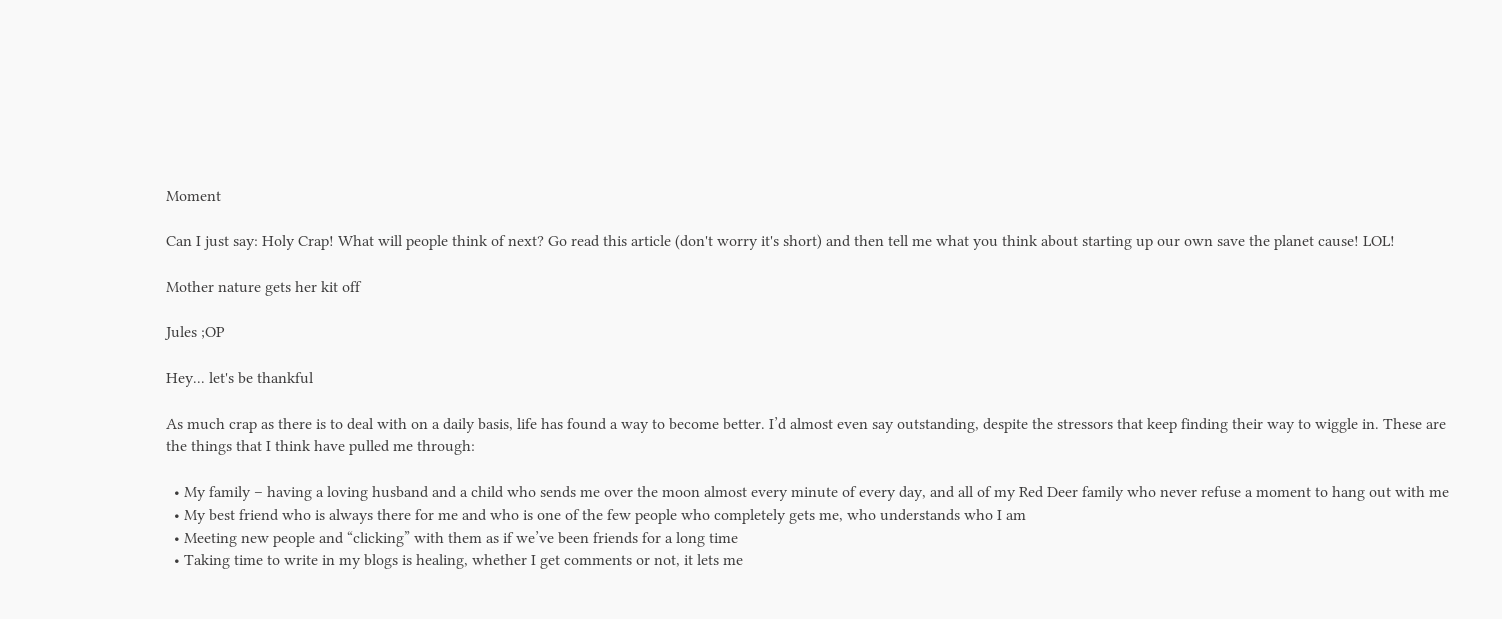Moment

Can I just say: Holy Crap! What will people think of next? Go read this article (don't worry it's short) and then tell me what you think about starting up our own save the planet cause! LOL!

Mother nature gets her kit off

Jules ;OP

Hey... let's be thankful

As much crap as there is to deal with on a daily basis, life has found a way to become better. I’d almost even say outstanding, despite the stressors that keep finding their way to wiggle in. These are the things that I think have pulled me through:

  • My family – having a loving husband and a child who sends me over the moon almost every minute of every day, and all of my Red Deer family who never refuse a moment to hang out with me
  • My best friend who is always there for me and who is one of the few people who completely gets me, who understands who I am
  • Meeting new people and “clicking” with them as if we’ve been friends for a long time
  • Taking time to write in my blogs is healing, whether I get comments or not, it lets me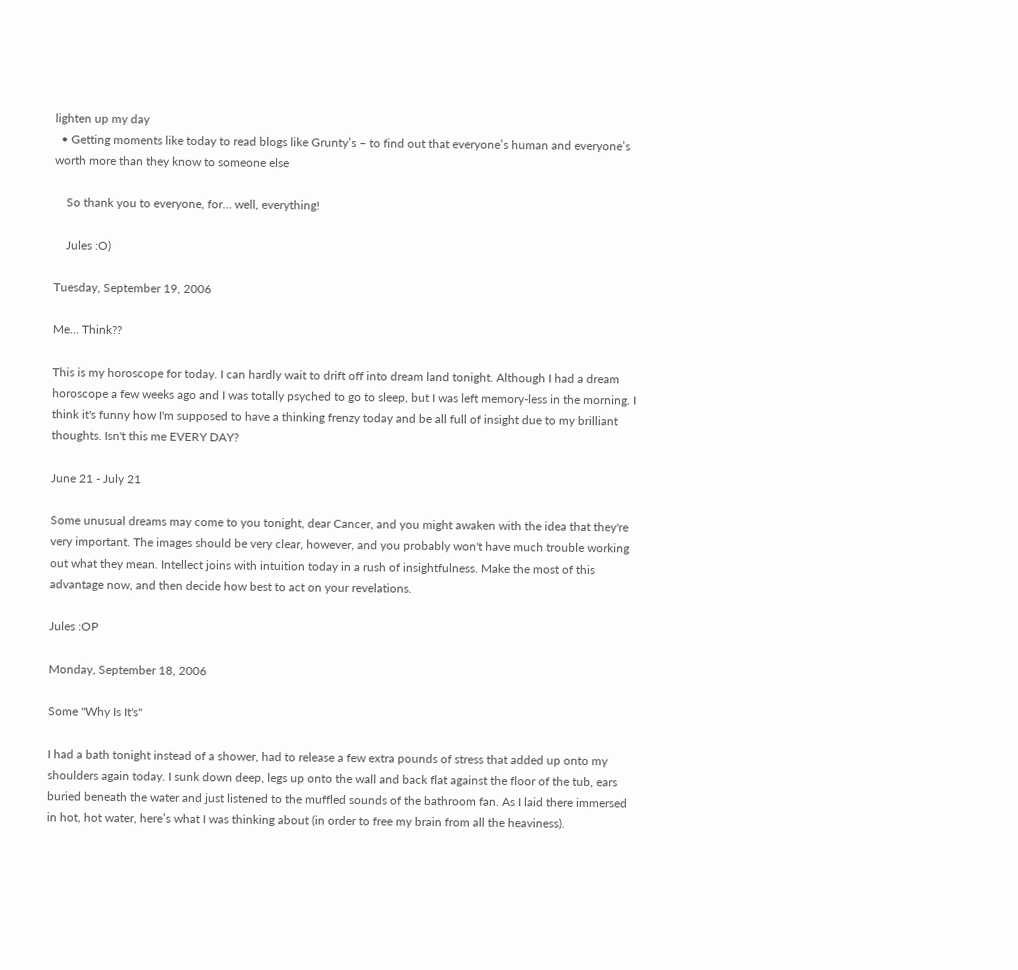lighten up my day
  • Getting moments like today to read blogs like Grunty’s – to find out that everyone’s human and everyone’s worth more than they know to someone else

    So thank you to everyone, for… well, everything!

    Jules :O)

Tuesday, September 19, 2006

Me... Think??

This is my horoscope for today. I can hardly wait to drift off into dream land tonight. Although I had a dream horoscope a few weeks ago and I was totally psyched to go to sleep, but I was left memory-less in the morning. I think it's funny how I'm supposed to have a thinking frenzy today and be all full of insight due to my brilliant thoughts. Isn't this me EVERY DAY?

June 21 - July 21

Some unusual dreams may come to you tonight, dear Cancer, and you might awaken with the idea that they're very important. The images should be very clear, however, and you probably won't have much trouble working out what they mean. Intellect joins with intuition today in a rush of insightfulness. Make the most of this advantage now, and then decide how best to act on your revelations.

Jules :OP

Monday, September 18, 2006

Some "Why Is It's"

I had a bath tonight instead of a shower, had to release a few extra pounds of stress that added up onto my shoulders again today. I sunk down deep, legs up onto the wall and back flat against the floor of the tub, ears buried beneath the water and just listened to the muffled sounds of the bathroom fan. As I laid there immersed in hot, hot water, here’s what I was thinking about (in order to free my brain from all the heaviness).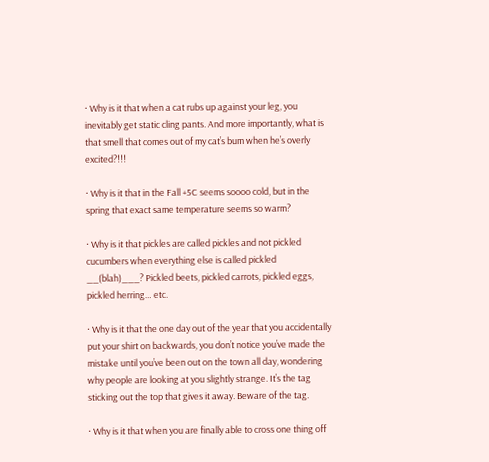· Why is it that when a cat rubs up against your leg, you inevitably get static cling pants. And more importantly, what is that smell that comes out of my cat’s bum when he’s overly excited?!!!

· Why is it that in the Fall +5C seems soooo cold, but in the spring that exact same temperature seems so warm?

· Why is it that pickles are called pickles and not pickled cucumbers when everything else is called pickled __(blah)___? Pickled beets, pickled carrots, pickled eggs, pickled herring… etc.

· Why is it that the one day out of the year that you accidentally put your shirt on backwards, you don’t notice you’ve made the mistake until you’ve been out on the town all day, wondering why people are looking at you slightly strange. It’s the tag sticking out the top that gives it away. Beware of the tag.

· Why is it that when you are finally able to cross one thing off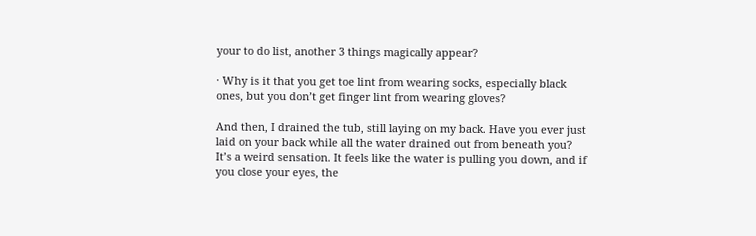your to do list, another 3 things magically appear?

· Why is it that you get toe lint from wearing socks, especially black ones, but you don’t get finger lint from wearing gloves?

And then, I drained the tub, still laying on my back. Have you ever just laid on your back while all the water drained out from beneath you? It’s a weird sensation. It feels like the water is pulling you down, and if you close your eyes, the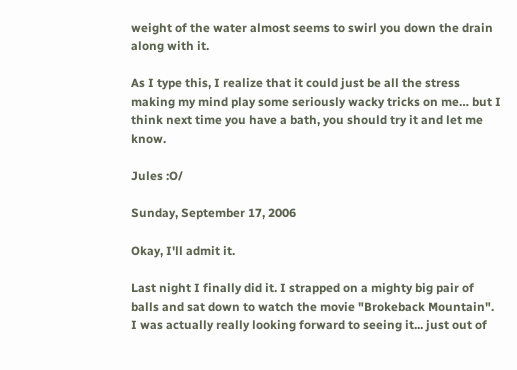weight of the water almost seems to swirl you down the drain along with it.

As I type this, I realize that it could just be all the stress making my mind play some seriously wacky tricks on me… but I think next time you have a bath, you should try it and let me know.

Jules :O/

Sunday, September 17, 2006

Okay, I'll admit it.

Last night I finally did it. I strapped on a mighty big pair of balls and sat down to watch the movie "Brokeback Mountain". I was actually really looking forward to seeing it... just out of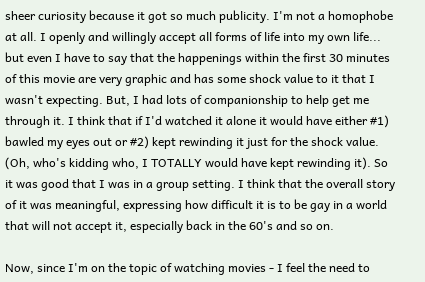sheer curiosity because it got so much publicity. I'm not a homophobe at all. I openly and willingly accept all forms of life into my own life... but even I have to say that the happenings within the first 30 minutes of this movie are very graphic and has some shock value to it that I wasn't expecting. But, I had lots of companionship to help get me through it. I think that if I'd watched it alone it would have either #1) bawled my eyes out or #2) kept rewinding it just for the shock value. (Oh, who's kidding who, I TOTALLY would have kept rewinding it). So it was good that I was in a group setting. I think that the overall story of it was meaningful, expressing how difficult it is to be gay in a world that will not accept it, especially back in the 60's and so on.

Now, since I'm on the topic of watching movies - I feel the need to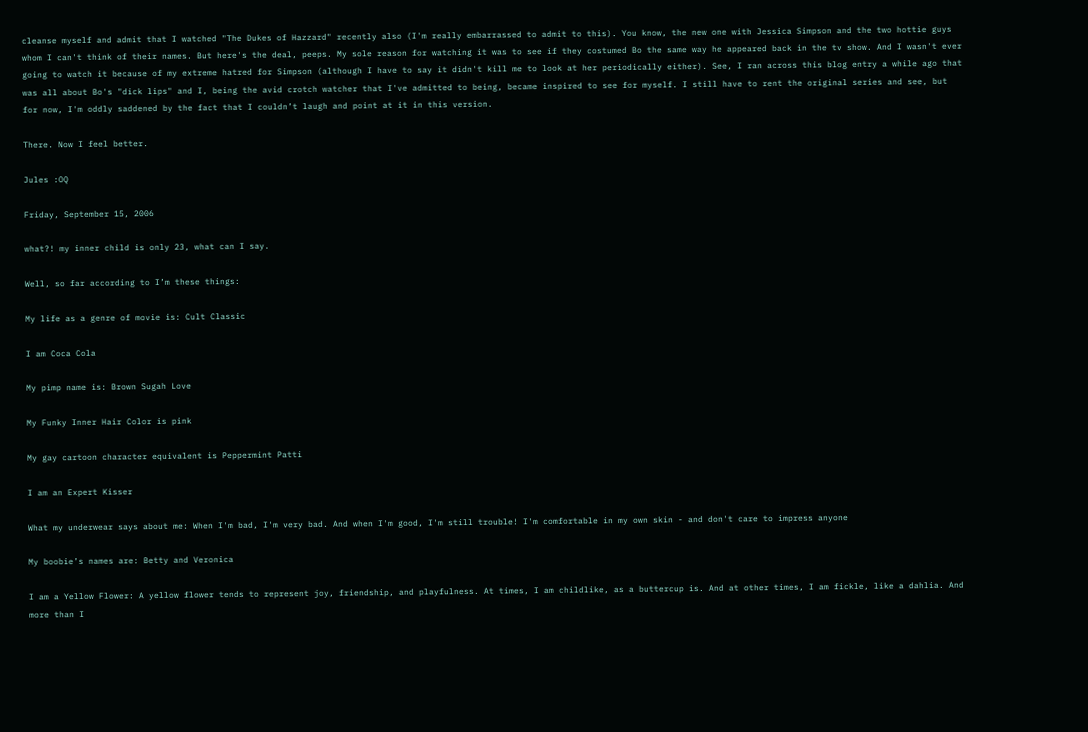cleanse myself and admit that I watched "The Dukes of Hazzard" recently also (I'm really embarrassed to admit to this). You know, the new one with Jessica Simpson and the two hottie guys whom I can't think of their names. But here's the deal, peeps. My sole reason for watching it was to see if they costumed Bo the same way he appeared back in the tv show. And I wasn't ever going to watch it because of my extreme hatred for Simpson (although I have to say it didn't kill me to look at her periodically either). See, I ran across this blog entry a while ago that was all about Bo's "dick lips" and I, being the avid crotch watcher that I've admitted to being, became inspired to see for myself. I still have to rent the original series and see, but for now, I'm oddly saddened by the fact that I couldn’t laugh and point at it in this version.

There. Now I feel better.

Jules :OQ

Friday, September 15, 2006

what?! my inner child is only 23, what can I say.

Well, so far according to I’m these things:

My life as a genre of movie is: Cult Classic

I am Coca Cola

My pimp name is: Brown Sugah Love

My Funky Inner Hair Color is pink

My gay cartoon character equivalent is Peppermint Patti

I am an Expert Kisser

What my underwear says about me: When I'm bad, I'm very bad. And when I'm good, I'm still trouble! I'm comfortable in my own skin - and don't care to impress anyone

My boobie’s names are: Betty and Veronica

I am a Yellow Flower: A yellow flower tends to represent joy, friendship, and playfulness. At times, I am childlike, as a buttercup is. And at other times, I am fickle, like a dahlia. And more than I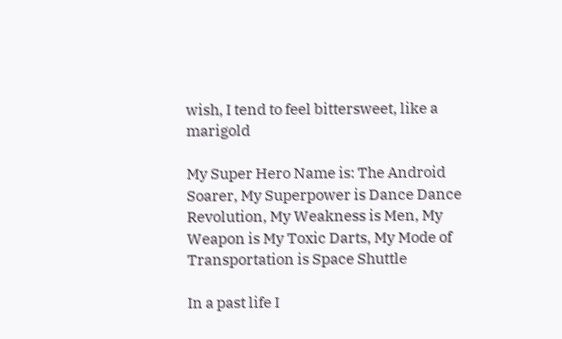wish, I tend to feel bittersweet, like a marigold

My Super Hero Name is: The Android Soarer, My Superpower is Dance Dance Revolution, My Weakness is Men, My Weapon is My Toxic Darts, My Mode of Transportation is Space Shuttle

In a past life I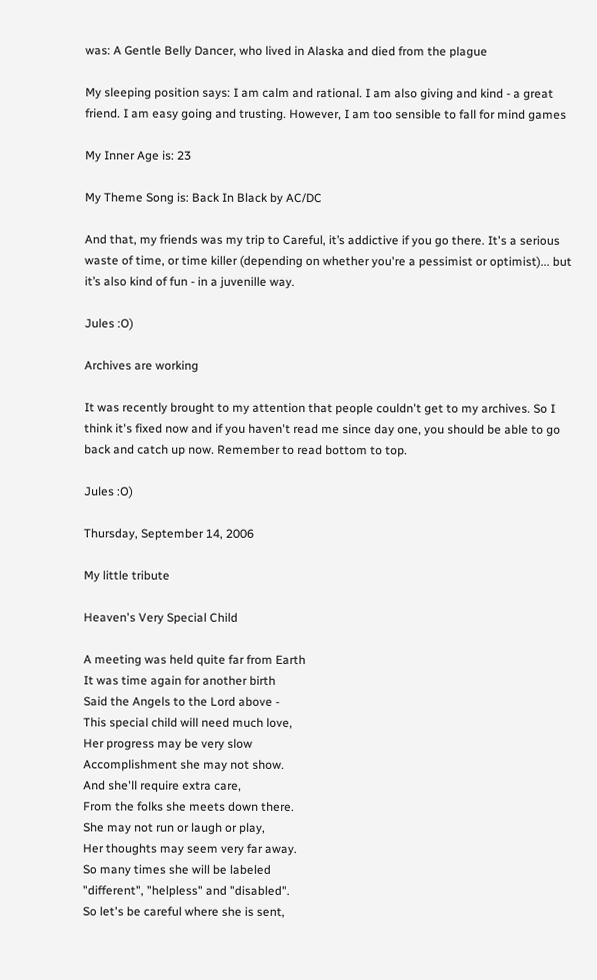was: A Gentle Belly Dancer, who lived in Alaska and died from the plague

My sleeping position says: I am calm and rational. I am also giving and kind - a great friend. I am easy going and trusting. However, I am too sensible to fall for mind games

My Inner Age is: 23

My Theme Song is: Back In Black by AC/DC

And that, my friends was my trip to Careful, it’s addictive if you go there. It's a serious waste of time, or time killer (depending on whether you're a pessimist or optimist)... but it’s also kind of fun - in a juvenille way.

Jules :O)

Archives are working

It was recently brought to my attention that people couldn't get to my archives. So I think it's fixed now and if you haven't read me since day one, you should be able to go back and catch up now. Remember to read bottom to top.

Jules :O)

Thursday, September 14, 2006

My little tribute

Heaven's Very Special Child

A meeting was held quite far from Earth
It was time again for another birth
Said the Angels to the Lord above -
This special child will need much love,
Her progress may be very slow
Accomplishment she may not show.
And she'll require extra care,
From the folks she meets down there.
She may not run or laugh or play,
Her thoughts may seem very far away.
So many times she will be labeled
"different", "helpless" and "disabled".
So let's be careful where she is sent,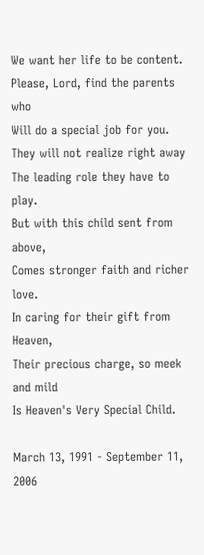We want her life to be content.
Please, Lord, find the parents who
Will do a special job for you.
They will not realize right away
The leading role they have to play.
But with this child sent from above,
Comes stronger faith and richer love.
In caring for their gift from Heaven,
Their precious charge, so meek and mild
Is Heaven's Very Special Child.

March 13, 1991 - September 11, 2006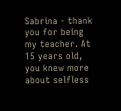Sabrina - thank you for being my teacher. At 15 years old, you knew more about selfless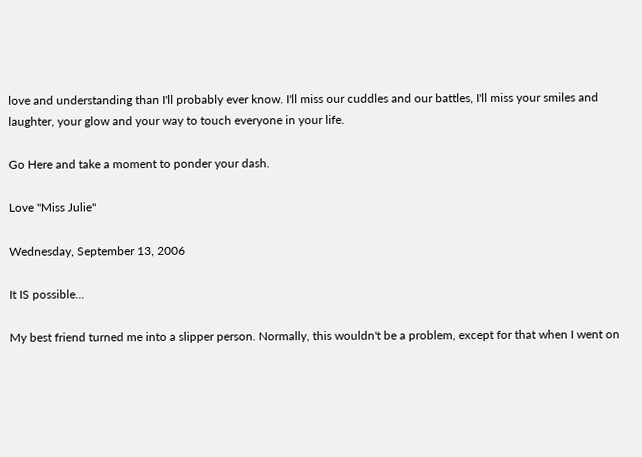love and understanding than I'll probably ever know. I'll miss our cuddles and our battles, I'll miss your smiles and laughter, your glow and your way to touch everyone in your life.

Go Here and take a moment to ponder your dash.

Love "Miss Julie"

Wednesday, September 13, 2006

It IS possible...

My best friend turned me into a slipper person. Normally, this wouldn't be a problem, except for that when I went on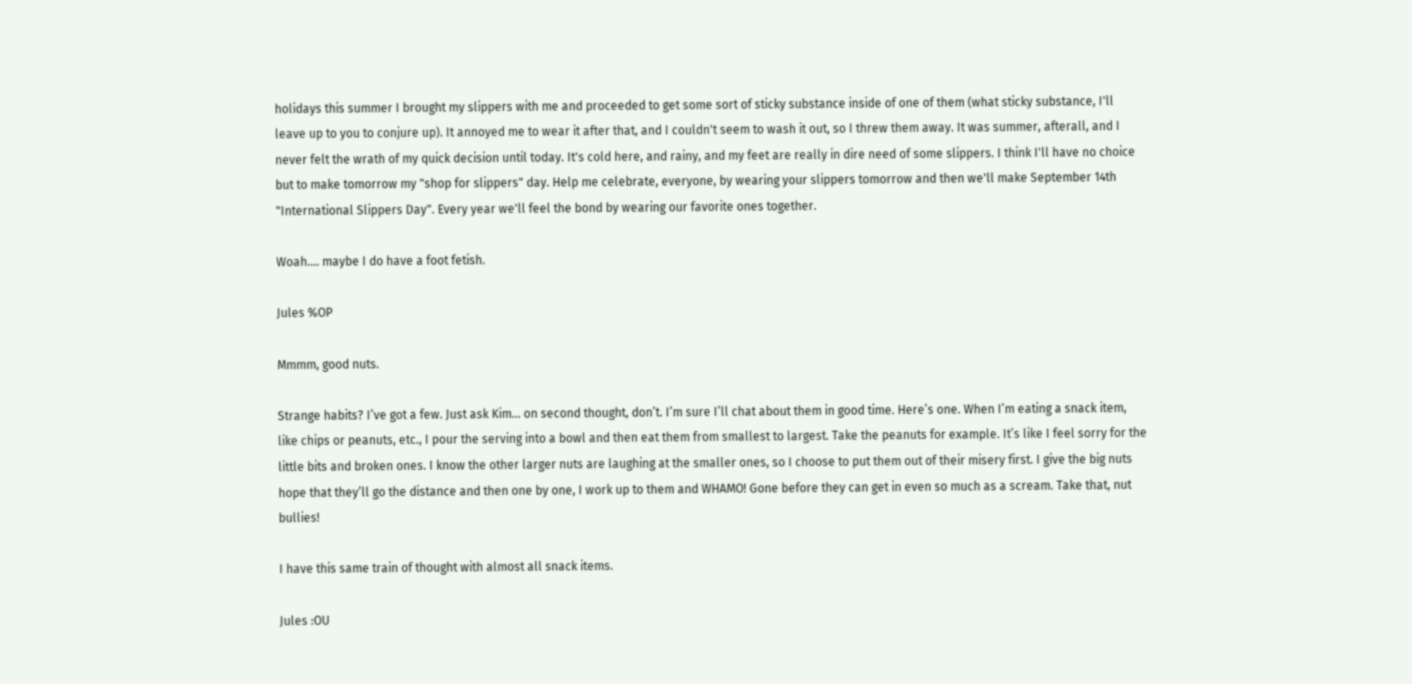holidays this summer I brought my slippers with me and proceeded to get some sort of sticky substance inside of one of them (what sticky substance, I'll leave up to you to conjure up). It annoyed me to wear it after that, and I couldn't seem to wash it out, so I threw them away. It was summer, afterall, and I never felt the wrath of my quick decision until today. It's cold here, and rainy, and my feet are really in dire need of some slippers. I think I'll have no choice but to make tomorrow my "shop for slippers" day. Help me celebrate, everyone, by wearing your slippers tomorrow and then we'll make September 14th "International Slippers Day". Every year we'll feel the bond by wearing our favorite ones together.

Woah.... maybe I do have a foot fetish.

Jules %OP

Mmmm, good nuts.

Strange habits? I’ve got a few. Just ask Kim… on second thought, don’t. I’m sure I’ll chat about them in good time. Here’s one. When I’m eating a snack item, like chips or peanuts, etc., I pour the serving into a bowl and then eat them from smallest to largest. Take the peanuts for example. It’s like I feel sorry for the little bits and broken ones. I know the other larger nuts are laughing at the smaller ones, so I choose to put them out of their misery first. I give the big nuts hope that they’ll go the distance and then one by one, I work up to them and WHAMO! Gone before they can get in even so much as a scream. Take that, nut bullies!

I have this same train of thought with almost all snack items.

Jules :OU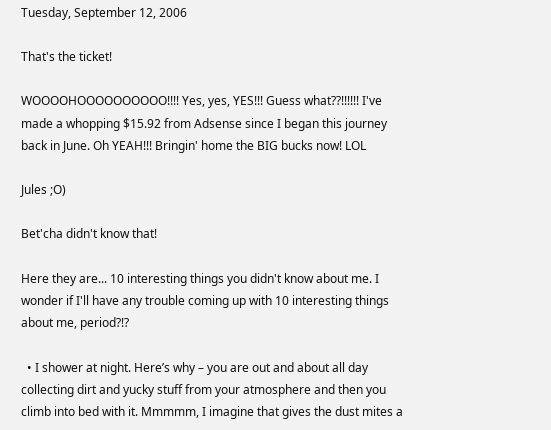Tuesday, September 12, 2006

That's the ticket!

WOOOOHOOOOOOOOOO!!!! Yes, yes, YES!!! Guess what??!!!!!! I've made a whopping $15.92 from Adsense since I began this journey back in June. Oh YEAH!!! Bringin' home the BIG bucks now! LOL

Jules ;O)

Bet'cha didn't know that!

Here they are... 10 interesting things you didn't know about me. I wonder if I'll have any trouble coming up with 10 interesting things about me, period?!?

  • I shower at night. Here’s why – you are out and about all day collecting dirt and yucky stuff from your atmosphere and then you climb into bed with it. Mmmmm, I imagine that gives the dust mites a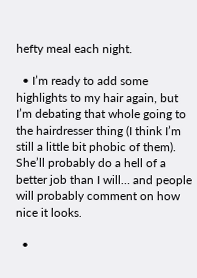hefty meal each night.

  • I’m ready to add some highlights to my hair again, but I’m debating that whole going to the hairdresser thing (I think I’m still a little bit phobic of them). She’ll probably do a hell of a better job than I will… and people will probably comment on how nice it looks.

  •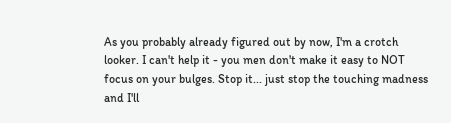As you probably already figured out by now, I'm a crotch looker. I can't help it - you men don't make it easy to NOT focus on your bulges. Stop it... just stop the touching madness and I'll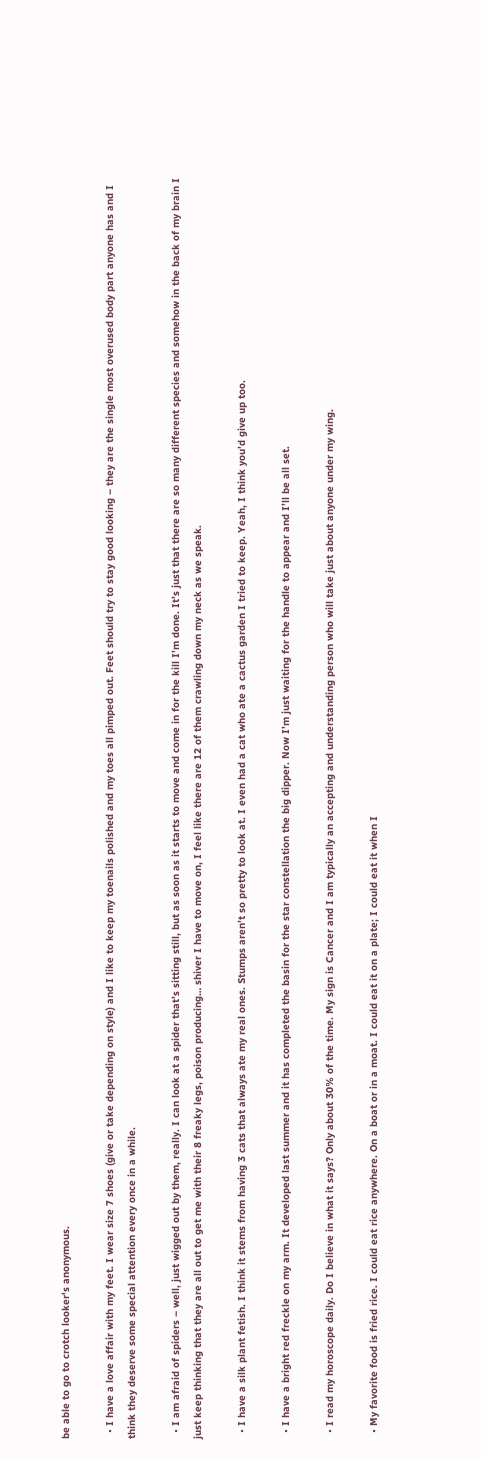be able to go to crotch looker's anonymous.

  • I have a love affair with my feet. I wear size 7 shoes (give or take depending on style) and I like to keep my toenails polished and my toes all pimped out. Feet should try to stay good looking – they are the single most overused body part anyone has and I think they deserve some special attention every once in a while.

  • I am afraid of spiders – well, just wigged out by them, really. I can look at a spider that’s sitting still, but as soon as it starts to move and come in for the kill I’m done. It’s just that there are so many different species and somehow in the back of my brain I just keep thinking that they are all out to get me with their 8 freaky legs, poison producing… shiver I have to move on, I feel like there are 12 of them crawling down my neck as we speak.

  • I have a silk plant fetish. I think it stems from having 3 cats that always ate my real ones. Stumps aren’t so pretty to look at. I even had a cat who ate a cactus garden I tried to keep. Yeah, I think you’d give up too.

  • I have a bright red freckle on my arm. It developed last summer and it has completed the basin for the star constellation the big dipper. Now I’m just waiting for the handle to appear and I’ll be all set.

  • I read my horoscope daily. Do I believe in what it says? Only about 30% of the time. My sign is Cancer and I am typically an accepting and understanding person who will take just about anyone under my wing.

  • My favorite food is fried rice. I could eat rice anywhere. On a boat or in a moat. I could eat it on a plate; I could eat it when I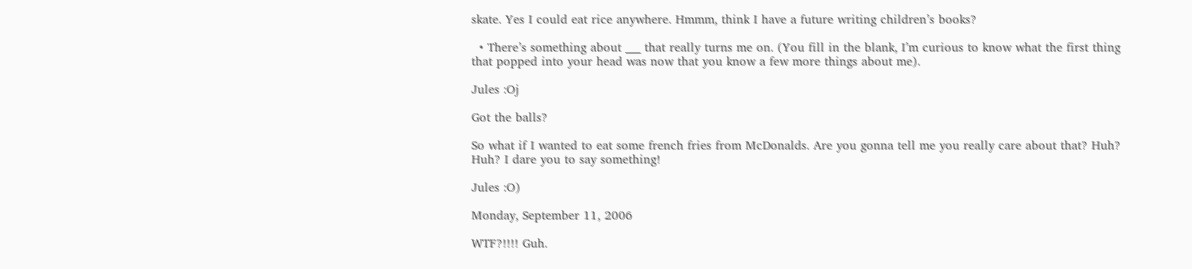skate. Yes I could eat rice anywhere. Hmmm, think I have a future writing children’s books?

  • There’s something about ___ that really turns me on. (You fill in the blank, I’m curious to know what the first thing that popped into your head was now that you know a few more things about me).

Jules :Oj

Got the balls?

So what if I wanted to eat some french fries from McDonalds. Are you gonna tell me you really care about that? Huh? Huh? I dare you to say something!

Jules :O)

Monday, September 11, 2006

WTF?!!!! Guh.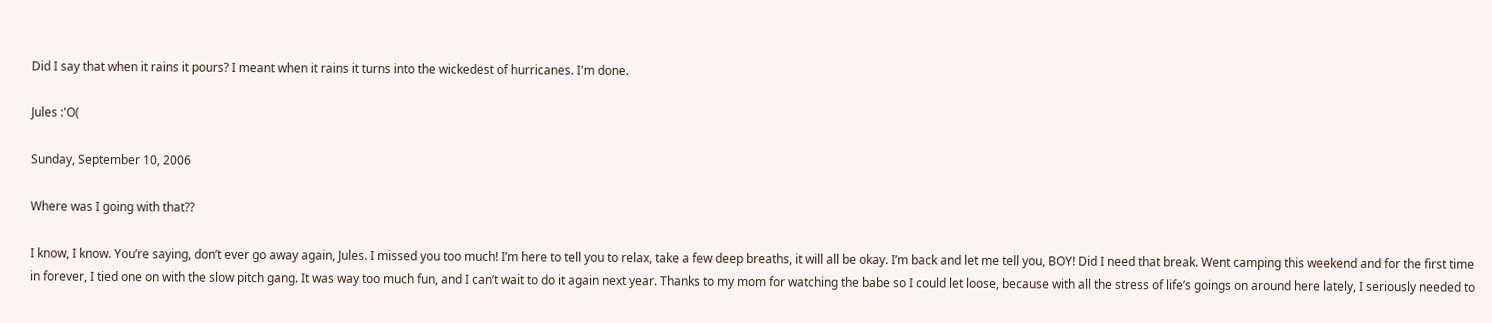Did I say that when it rains it pours? I meant when it rains it turns into the wickedest of hurricanes. I'm done.

Jules :'O(

Sunday, September 10, 2006

Where was I going with that??

I know, I know. You’re saying, don’t ever go away again, Jules. I missed you too much! I’m here to tell you to relax, take a few deep breaths, it will all be okay. I’m back and let me tell you, BOY! Did I need that break. Went camping this weekend and for the first time in forever, I tied one on with the slow pitch gang. It was way too much fun, and I can’t wait to do it again next year. Thanks to my mom for watching the babe so I could let loose, because with all the stress of life’s goings on around here lately, I seriously needed to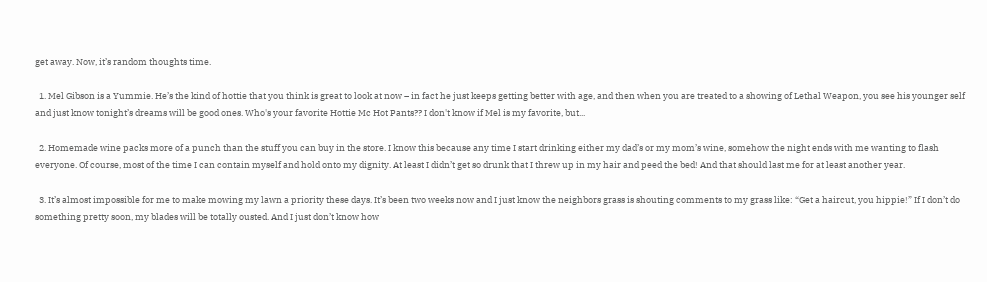get away. Now, it’s random thoughts time.

  1. Mel Gibson is a Yummie. He’s the kind of hottie that you think is great to look at now – in fact he just keeps getting better with age, and then when you are treated to a showing of Lethal Weapon, you see his younger self and just know tonight’s dreams will be good ones. Who's your favorite Hottie Mc Hot Pants?? I don't know if Mel is my favorite, but...

  2. Homemade wine packs more of a punch than the stuff you can buy in the store. I know this because any time I start drinking either my dad’s or my mom’s wine, somehow the night ends with me wanting to flash everyone. Of course, most of the time I can contain myself and hold onto my dignity. At least I didn’t get so drunk that I threw up in my hair and peed the bed! And that should last me for at least another year.

  3. It’s almost impossible for me to make mowing my lawn a priority these days. It’s been two weeks now and I just know the neighbors grass is shouting comments to my grass like: “Get a haircut, you hippie!” If I don’t do something pretty soon, my blades will be totally ousted. And I just don’t know how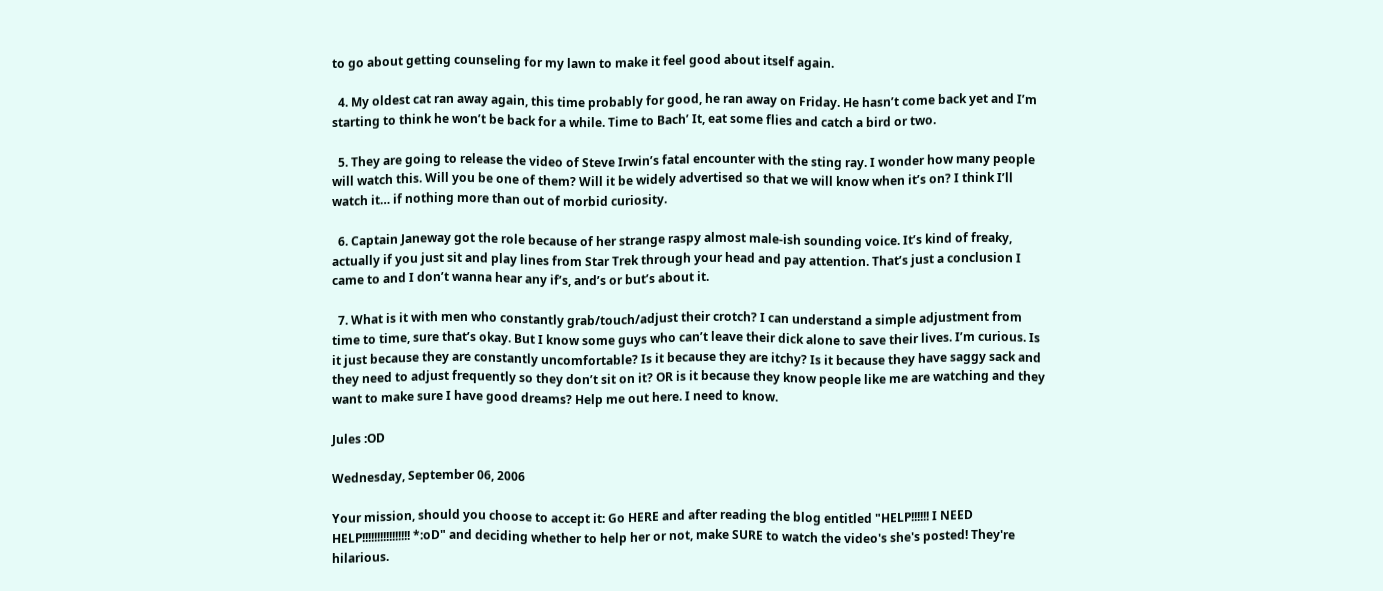to go about getting counseling for my lawn to make it feel good about itself again.

  4. My oldest cat ran away again, this time probably for good, he ran away on Friday. He hasn’t come back yet and I’m starting to think he won’t be back for a while. Time to Bach’ It, eat some flies and catch a bird or two.

  5. They are going to release the video of Steve Irwin’s fatal encounter with the sting ray. I wonder how many people will watch this. Will you be one of them? Will it be widely advertised so that we will know when it’s on? I think I’ll watch it… if nothing more than out of morbid curiosity.

  6. Captain Janeway got the role because of her strange raspy almost male-ish sounding voice. It’s kind of freaky, actually if you just sit and play lines from Star Trek through your head and pay attention. That’s just a conclusion I came to and I don’t wanna hear any if’s, and’s or but’s about it.

  7. What is it with men who constantly grab/touch/adjust their crotch? I can understand a simple adjustment from time to time, sure that’s okay. But I know some guys who can’t leave their dick alone to save their lives. I’m curious. Is it just because they are constantly uncomfortable? Is it because they are itchy? Is it because they have saggy sack and they need to adjust frequently so they don’t sit on it? OR is it because they know people like me are watching and they want to make sure I have good dreams? Help me out here. I need to know.

Jules :OD

Wednesday, September 06, 2006

Your mission, should you choose to accept it: Go HERE and after reading the blog entitled "HELP!!!!!! I NEED HELP!!!!!!!!!!!!!!!! *:oD" and deciding whether to help her or not, make SURE to watch the video's she's posted! They're hilarious.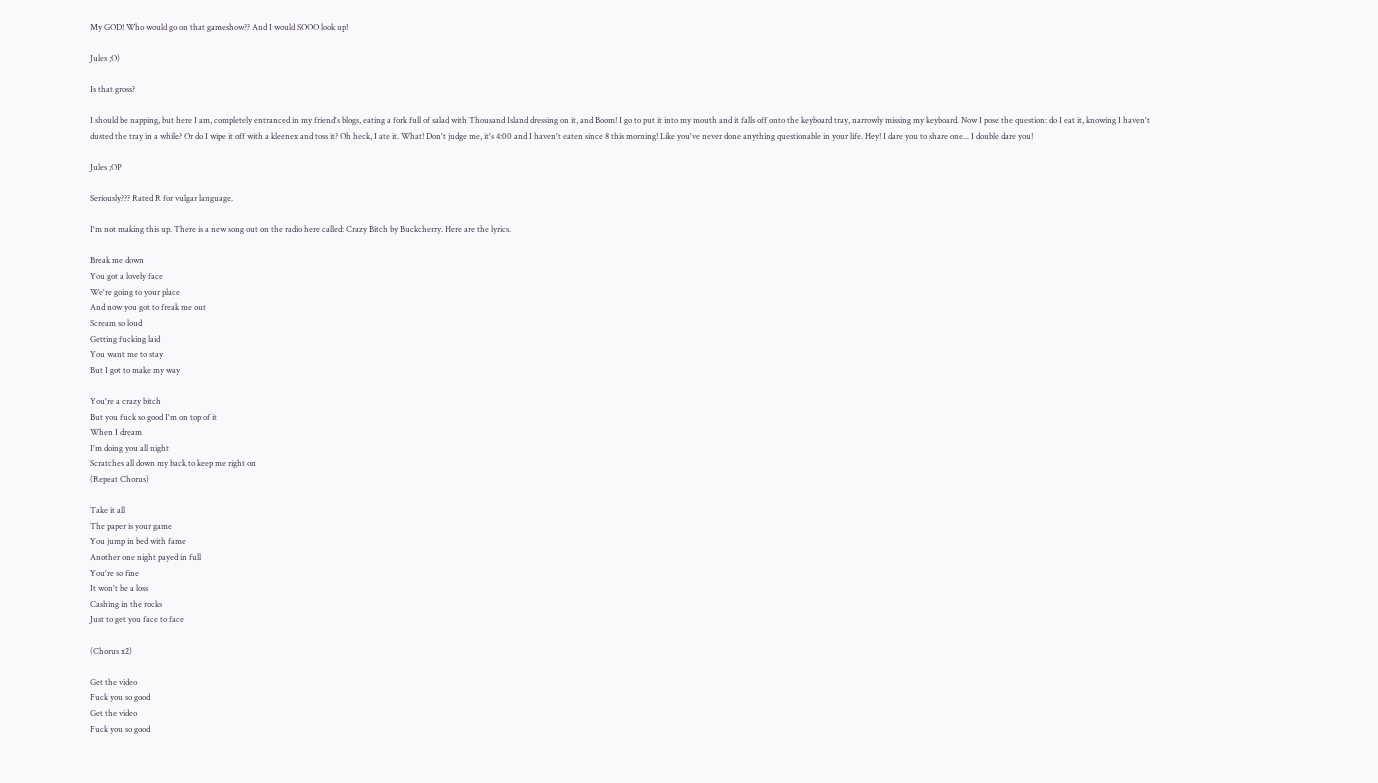My GOD! Who would go on that gameshow?? And I would SOOO look up!

Jules ;O)

Is that gross?

I should be napping, but here I am, completely entranced in my friend's blogs, eating a fork full of salad with Thousand Island dressing on it, and Boom! I go to put it into my mouth and it falls off onto the keyboard tray, narrowly missing my keyboard. Now I pose the question: do I eat it, knowing I haven't dusted the tray in a while? Or do I wipe it off with a kleenex and toss it? Oh heck, I ate it. What! Don't judge me, it's 4:00 and I haven't eaten since 8 this morning! Like you've never done anything questionable in your life. Hey! I dare you to share one... I double dare you!

Jules ;OP

Seriously??? Rated R for vulgar language.

I'm not making this up. There is a new song out on the radio here called: Crazy Bitch by Buckcherry. Here are the lyrics.

Break me down
You got a lovely face
We're going to your place
And now you got to freak me out
Scream so loud
Getting fucking laid
You want me to stay
But I got to make my way

You're a crazy bitch
But you fuck so good I'm on top of it
When I dream
I'm doing you all night
Scratches all down my back to keep me right on
(Repeat Chorus)

Take it all
The paper is your game
You jump in bed with fame
Another one night payed in full
You're so fine
It won't be a loss
Cashing in the rocks
Just to get you face to face

(Chorus x2)

Get the video
Fuck you so good
Get the video
Fuck you so good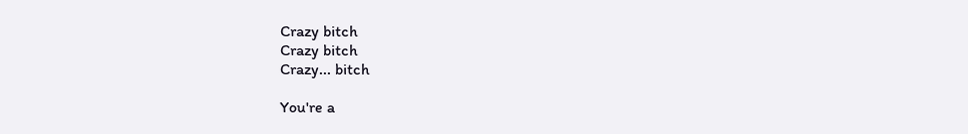Crazy bitch
Crazy bitch
Crazy... bitch

You're a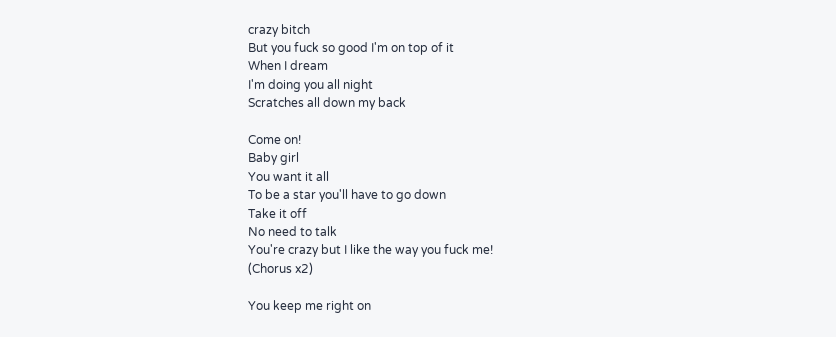crazy bitch
But you fuck so good I'm on top of it
When I dream
I'm doing you all night
Scratches all down my back

Come on!
Baby girl
You want it all
To be a star you'll have to go down
Take it off
No need to talk
You're crazy but I like the way you fuck me!
(Chorus x2)

You keep me right on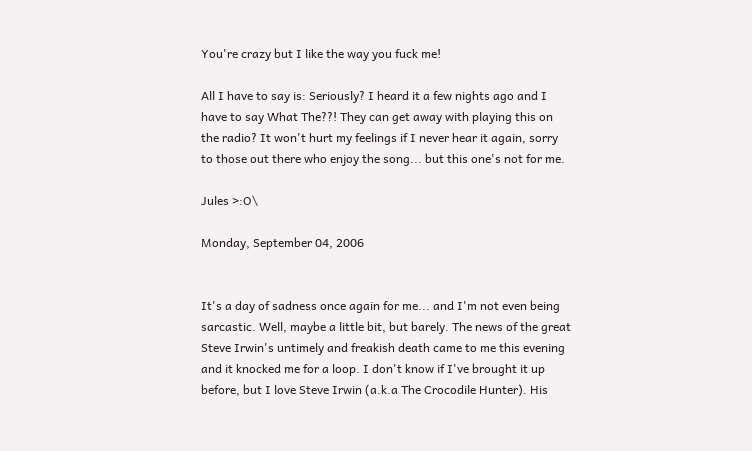You're crazy but I like the way you fuck me!

All I have to say is: Seriously? I heard it a few nights ago and I have to say What The??! They can get away with playing this on the radio? It won't hurt my feelings if I never hear it again, sorry to those out there who enjoy the song... but this one's not for me.

Jules >:O\

Monday, September 04, 2006


It's a day of sadness once again for me... and I'm not even being sarcastic. Well, maybe a little bit, but barely. The news of the great Steve Irwin's untimely and freakish death came to me this evening and it knocked me for a loop. I don't know if I've brought it up before, but I love Steve Irwin (a.k.a The Crocodile Hunter). His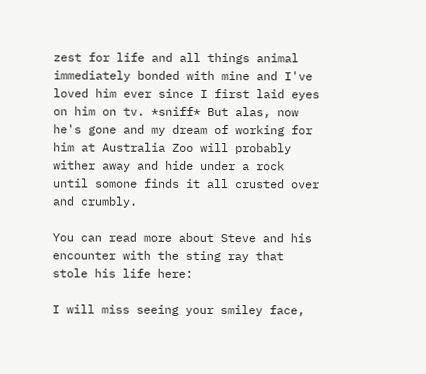zest for life and all things animal immediately bonded with mine and I've loved him ever since I first laid eyes on him on tv. *sniff* But alas, now he's gone and my dream of working for him at Australia Zoo will probably wither away and hide under a rock until somone finds it all crusted over and crumbly.

You can read more about Steve and his encounter with the sting ray that stole his life here:

I will miss seeing your smiley face,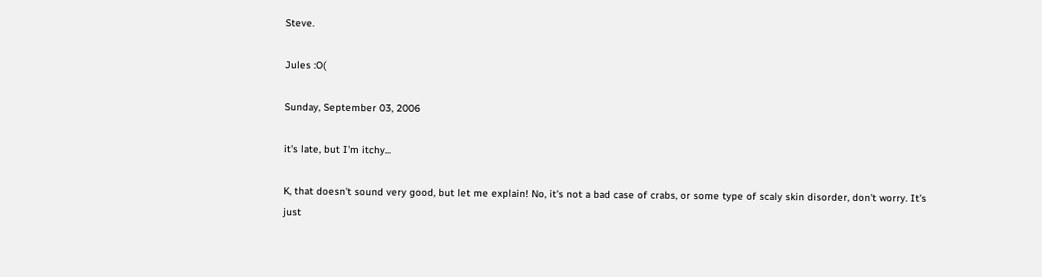Steve.

Jules :O(

Sunday, September 03, 2006

it's late, but I'm itchy...

K, that doesn't sound very good, but let me explain! No, it's not a bad case of crabs, or some type of scaly skin disorder, don't worry. It's just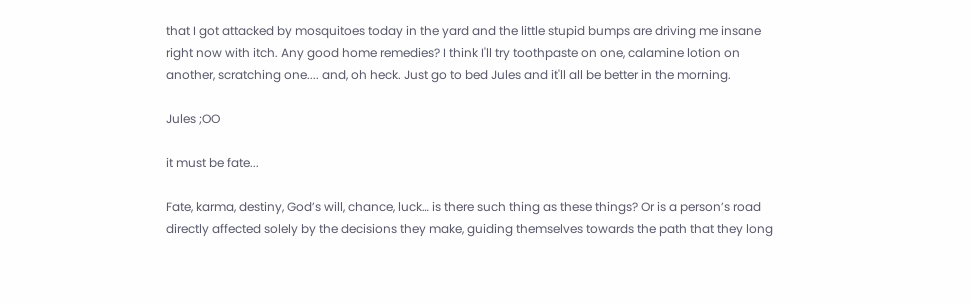that I got attacked by mosquitoes today in the yard and the little stupid bumps are driving me insane right now with itch. Any good home remedies? I think I'll try toothpaste on one, calamine lotion on another, scratching one.... and, oh heck. Just go to bed Jules and it'll all be better in the morning.

Jules ;OO

it must be fate...

Fate, karma, destiny, God’s will, chance, luck… is there such thing as these things? Or is a person’s road directly affected solely by the decisions they make, guiding themselves towards the path that they long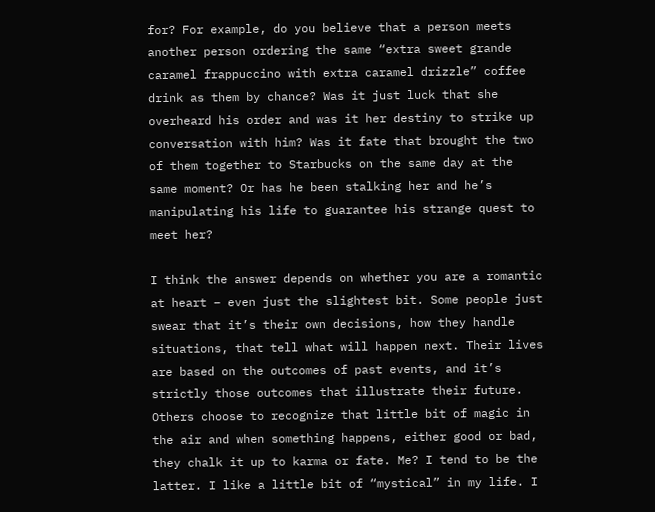for? For example, do you believe that a person meets another person ordering the same “extra sweet grande caramel frappuccino with extra caramel drizzle” coffee drink as them by chance? Was it just luck that she overheard his order and was it her destiny to strike up conversation with him? Was it fate that brought the two of them together to Starbucks on the same day at the same moment? Or has he been stalking her and he’s manipulating his life to guarantee his strange quest to meet her?

I think the answer depends on whether you are a romantic at heart – even just the slightest bit. Some people just swear that it’s their own decisions, how they handle situations, that tell what will happen next. Their lives are based on the outcomes of past events, and it’s strictly those outcomes that illustrate their future. Others choose to recognize that little bit of magic in the air and when something happens, either good or bad, they chalk it up to karma or fate. Me? I tend to be the latter. I like a little bit of “mystical” in my life. I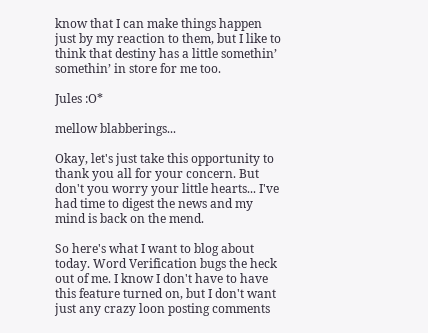know that I can make things happen just by my reaction to them, but I like to think that destiny has a little somethin’ somethin’ in store for me too.

Jules :O*

mellow blabberings...

Okay, let's just take this opportunity to thank you all for your concern. But don't you worry your little hearts... I've had time to digest the news and my mind is back on the mend.

So here's what I want to blog about today. Word Verification bugs the heck out of me. I know I don't have to have this feature turned on, but I don't want just any crazy loon posting comments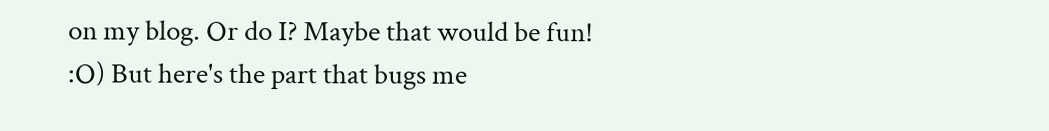on my blog. Or do I? Maybe that would be fun! :O) But here's the part that bugs me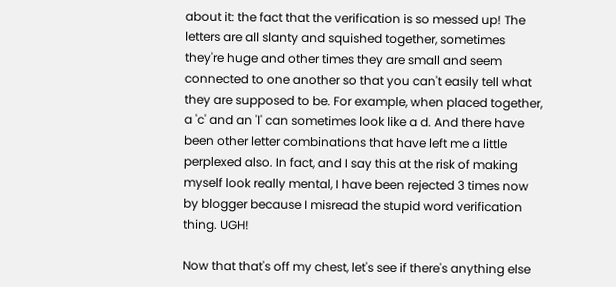about it: the fact that the verification is so messed up! The letters are all slanty and squished together, sometimes they're huge and other times they are small and seem connected to one another so that you can't easily tell what they are supposed to be. For example, when placed together, a 'c' and an 'l' can sometimes look like a d. And there have been other letter combinations that have left me a little perplexed also. In fact, and I say this at the risk of making myself look really mental, I have been rejected 3 times now by blogger because I misread the stupid word verification thing. UGH!

Now that that's off my chest, let's see if there's anything else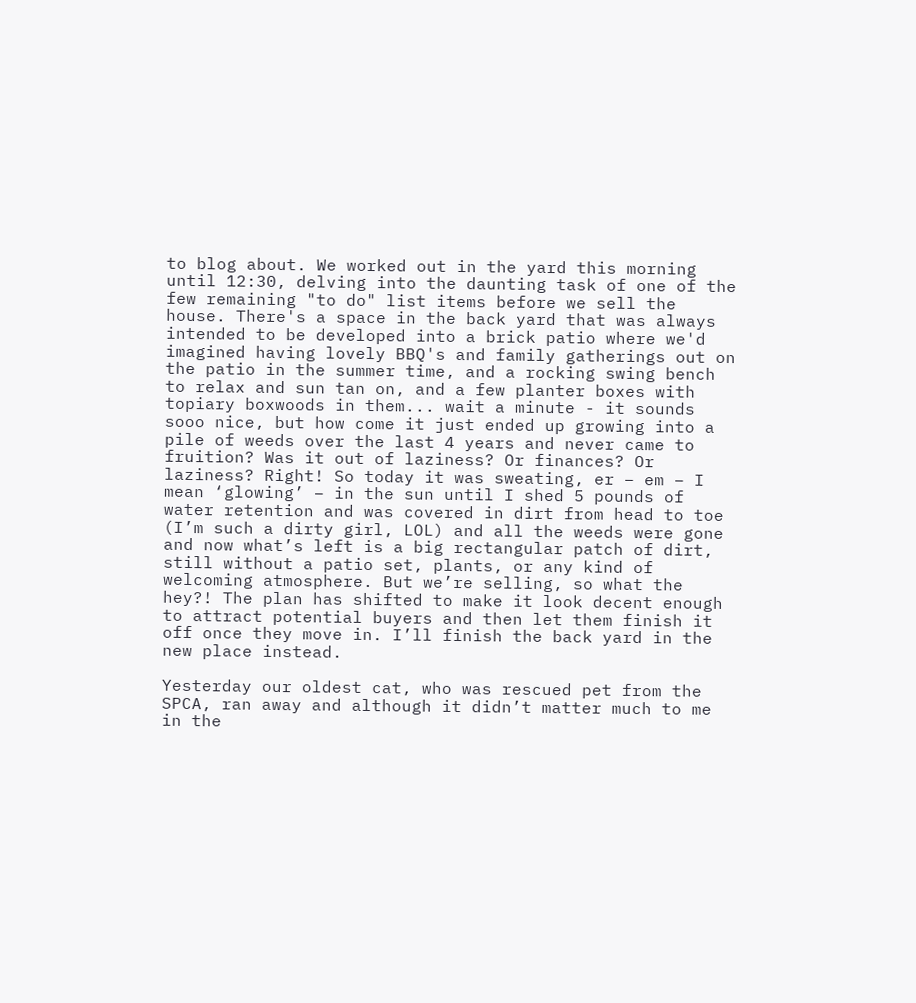to blog about. We worked out in the yard this morning until 12:30, delving into the daunting task of one of the few remaining "to do" list items before we sell the house. There's a space in the back yard that was always intended to be developed into a brick patio where we'd imagined having lovely BBQ's and family gatherings out on the patio in the summer time, and a rocking swing bench to relax and sun tan on, and a few planter boxes with topiary boxwoods in them... wait a minute - it sounds sooo nice, but how come it just ended up growing into a pile of weeds over the last 4 years and never came to fruition? Was it out of laziness? Or finances? Or laziness? Right! So today it was sweating, er – em – I mean ‘glowing’ – in the sun until I shed 5 pounds of water retention and was covered in dirt from head to toe (I’m such a dirty girl, LOL) and all the weeds were gone and now what’s left is a big rectangular patch of dirt, still without a patio set, plants, or any kind of welcoming atmosphere. But we’re selling, so what the hey?! The plan has shifted to make it look decent enough to attract potential buyers and then let them finish it off once they move in. I’ll finish the back yard in the new place instead.

Yesterday our oldest cat, who was rescued pet from the SPCA, ran away and although it didn’t matter much to me in the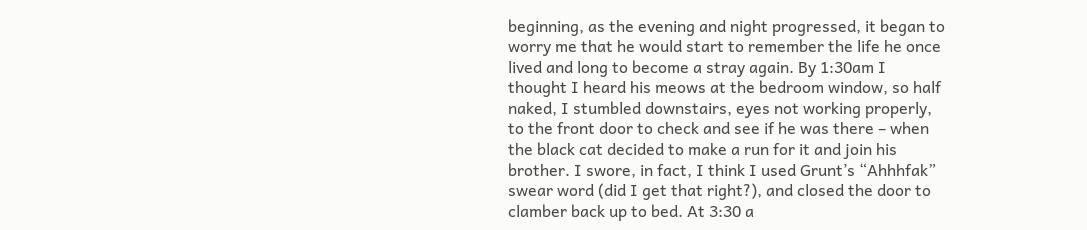beginning, as the evening and night progressed, it began to worry me that he would start to remember the life he once lived and long to become a stray again. By 1:30am I thought I heard his meows at the bedroom window, so half naked, I stumbled downstairs, eyes not working properly, to the front door to check and see if he was there – when the black cat decided to make a run for it and join his brother. I swore, in fact, I think I used Grunt’s “Ahhhfak” swear word (did I get that right?), and closed the door to clamber back up to bed. At 3:30 a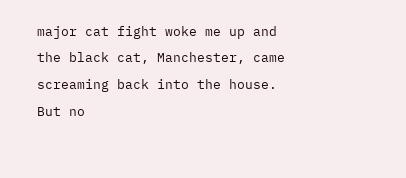major cat fight woke me up and the black cat, Manchester, came screaming back into the house. But no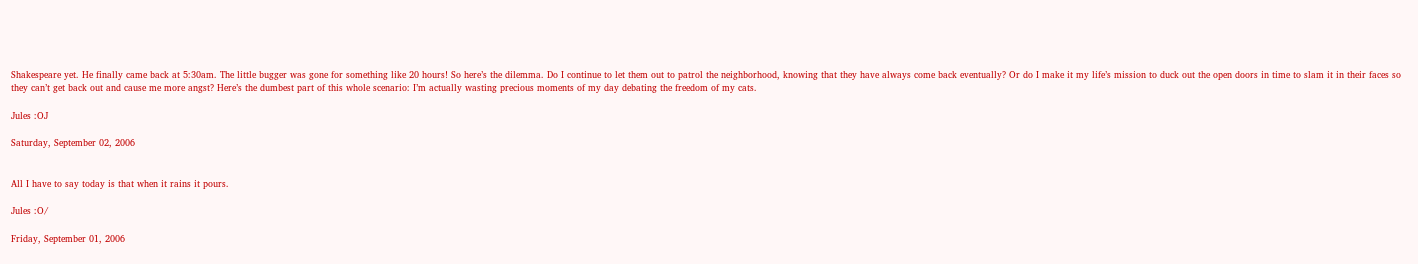Shakespeare yet. He finally came back at 5:30am. The little bugger was gone for something like 20 hours! So here’s the dilemma. Do I continue to let them out to patrol the neighborhood, knowing that they have always come back eventually? Or do I make it my life’s mission to duck out the open doors in time to slam it in their faces so they can’t get back out and cause me more angst? Here’s the dumbest part of this whole scenario: I’m actually wasting precious moments of my day debating the freedom of my cats.

Jules :OJ

Saturday, September 02, 2006


All I have to say today is that when it rains it pours.

Jules :O/

Friday, September 01, 2006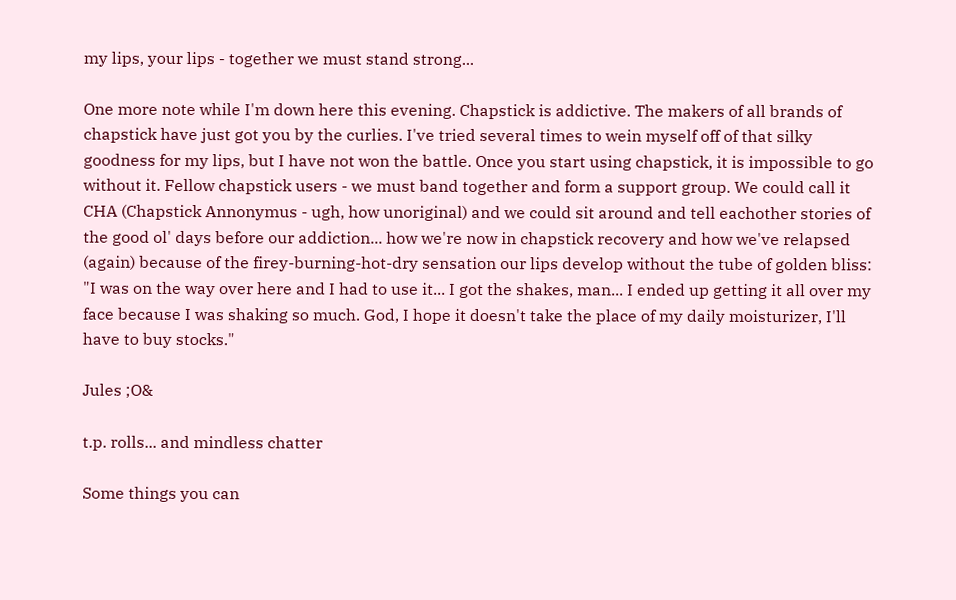my lips, your lips - together we must stand strong...

One more note while I'm down here this evening. Chapstick is addictive. The makers of all brands of chapstick have just got you by the curlies. I've tried several times to wein myself off of that silky goodness for my lips, but I have not won the battle. Once you start using chapstick, it is impossible to go without it. Fellow chapstick users - we must band together and form a support group. We could call it CHA (Chapstick Annonymus - ugh, how unoriginal) and we could sit around and tell eachother stories of the good ol' days before our addiction... how we're now in chapstick recovery and how we've relapsed (again) because of the firey-burning-hot-dry sensation our lips develop without the tube of golden bliss: "I was on the way over here and I had to use it... I got the shakes, man... I ended up getting it all over my face because I was shaking so much. God, I hope it doesn't take the place of my daily moisturizer, I'll have to buy stocks."

Jules ;O&

t.p. rolls... and mindless chatter

Some things you can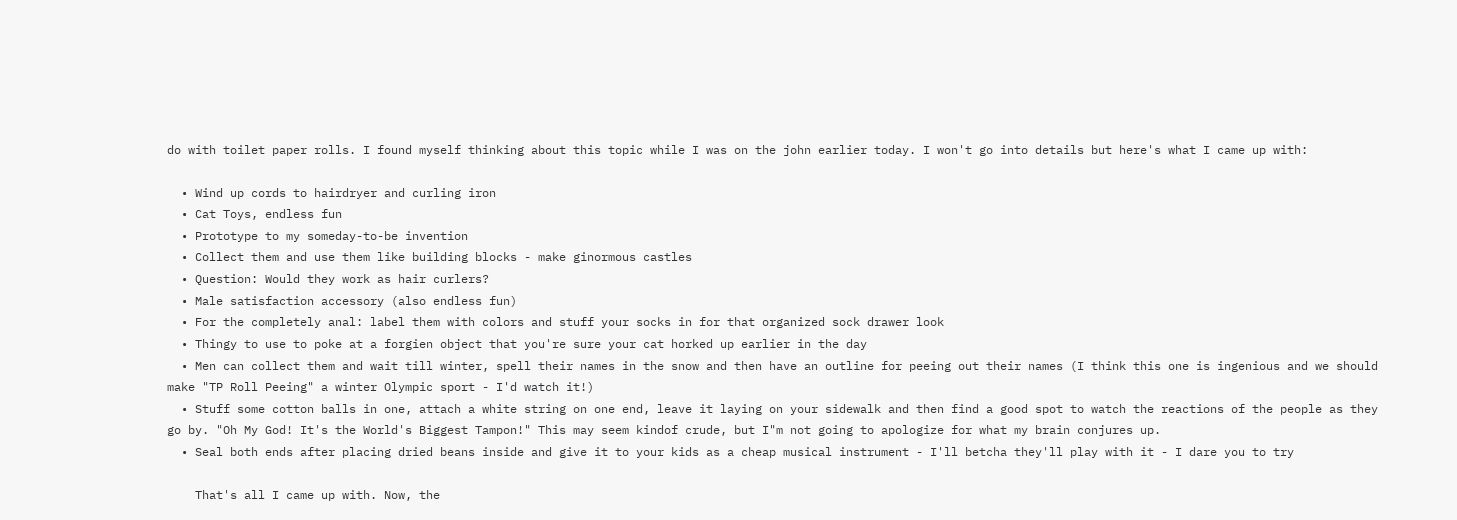do with toilet paper rolls. I found myself thinking about this topic while I was on the john earlier today. I won't go into details but here's what I came up with:

  • Wind up cords to hairdryer and curling iron
  • Cat Toys, endless fun
  • Prototype to my someday-to-be invention
  • Collect them and use them like building blocks - make ginormous castles
  • Question: Would they work as hair curlers?
  • Male satisfaction accessory (also endless fun)
  • For the completely anal: label them with colors and stuff your socks in for that organized sock drawer look
  • Thingy to use to poke at a forgien object that you're sure your cat horked up earlier in the day
  • Men can collect them and wait till winter, spell their names in the snow and then have an outline for peeing out their names (I think this one is ingenious and we should make "TP Roll Peeing" a winter Olympic sport - I'd watch it!)
  • Stuff some cotton balls in one, attach a white string on one end, leave it laying on your sidewalk and then find a good spot to watch the reactions of the people as they go by. "Oh My God! It's the World's Biggest Tampon!" This may seem kindof crude, but I"m not going to apologize for what my brain conjures up.
  • Seal both ends after placing dried beans inside and give it to your kids as a cheap musical instrument - I'll betcha they'll play with it - I dare you to try

    That's all I came up with. Now, the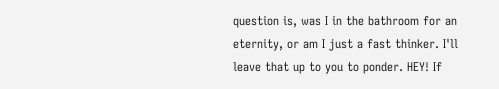question is, was I in the bathroom for an eternity, or am I just a fast thinker. I'll leave that up to you to ponder. HEY! If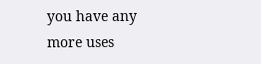you have any more uses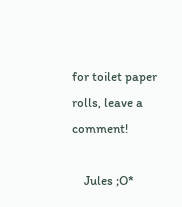for toilet paper rolls, leave a comment!

    Jules ;O*